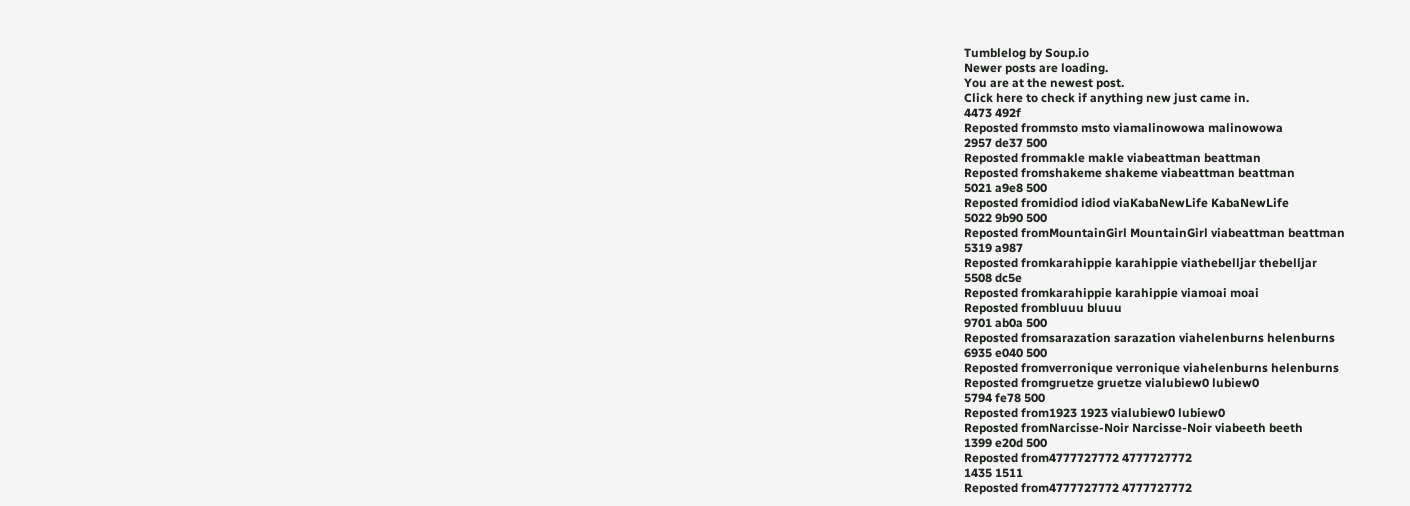Tumblelog by Soup.io
Newer posts are loading.
You are at the newest post.
Click here to check if anything new just came in.
4473 492f
Reposted frommsto msto viamalinowowa malinowowa
2957 de37 500
Reposted frommakle makle viabeattman beattman
Reposted fromshakeme shakeme viabeattman beattman
5021 a9e8 500
Reposted fromidiod idiod viaKabaNewLife KabaNewLife
5022 9b90 500
Reposted fromMountainGirl MountainGirl viabeattman beattman
5319 a987
Reposted fromkarahippie karahippie viathebelljar thebelljar
5508 dc5e
Reposted fromkarahippie karahippie viamoai moai
Reposted frombluuu bluuu
9701 ab0a 500
Reposted fromsarazation sarazation viahelenburns helenburns
6935 e040 500
Reposted fromverronique verronique viahelenburns helenburns
Reposted fromgruetze gruetze vialubiew0 lubiew0
5794 fe78 500
Reposted from1923 1923 vialubiew0 lubiew0
Reposted fromNarcisse-Noir Narcisse-Noir viabeeth beeth
1399 e20d 500
Reposted from4777727772 4777727772
1435 1511
Reposted from4777727772 4777727772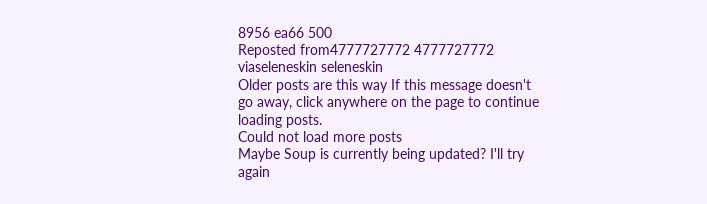8956 ea66 500
Reposted from4777727772 4777727772 viaseleneskin seleneskin
Older posts are this way If this message doesn't go away, click anywhere on the page to continue loading posts.
Could not load more posts
Maybe Soup is currently being updated? I'll try again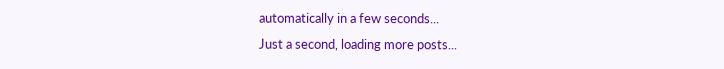automatically in a few seconds...
Just a second, loading more posts...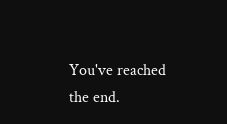You've reached the end.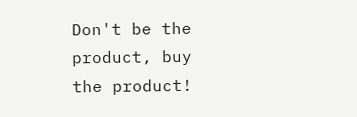Don't be the product, buy the product!